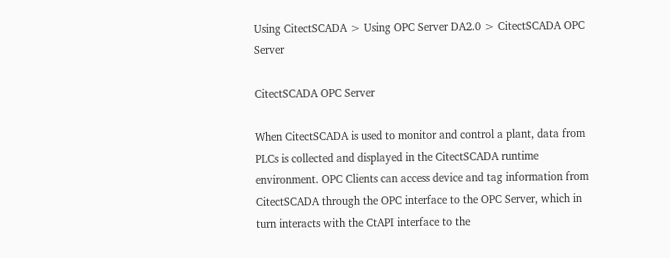Using CitectSCADA > Using OPC Server DA2.0 > CitectSCADA OPC Server

CitectSCADA OPC Server

When CitectSCADA is used to monitor and control a plant, data from PLCs is collected and displayed in the CitectSCADA runtime environment. OPC Clients can access device and tag information from CitectSCADA through the OPC interface to the OPC Server, which in turn interacts with the CtAPI interface to the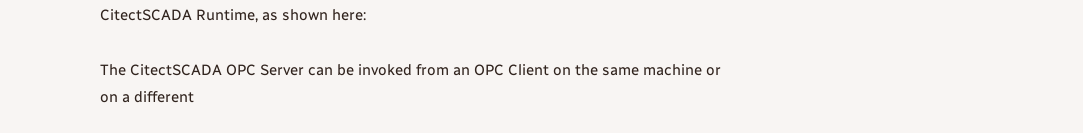CitectSCADA Runtime, as shown here:

The CitectSCADA OPC Server can be invoked from an OPC Client on the same machine or on a different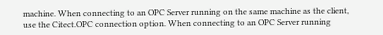machine. When connecting to an OPC Server running on the same machine as the client, use the Citect.OPC connection option. When connecting to an OPC Server running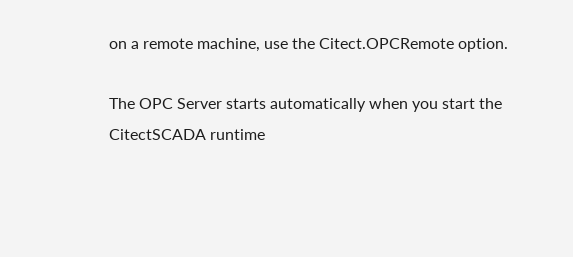on a remote machine, use the Citect.OPCRemote option.

The OPC Server starts automatically when you start the CitectSCADA runtime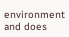environment and does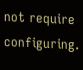not require configuring.